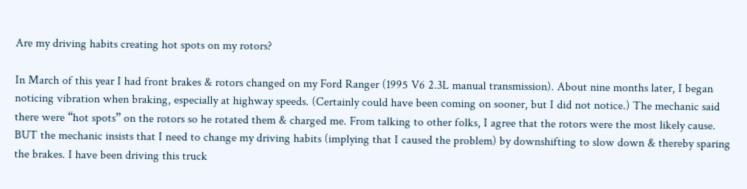Are my driving habits creating hot spots on my rotors?

In March of this year I had front brakes & rotors changed on my Ford Ranger (1995 V6 2.3L manual transmission). About nine months later, I began noticing vibration when braking, especially at highway speeds. (Certainly could have been coming on sooner, but I did not notice.) The mechanic said there were “hot spots” on the rotors so he rotated them & charged me. From talking to other folks, I agree that the rotors were the most likely cause. BUT the mechanic insists that I need to change my driving habits (implying that I caused the problem) by downshifting to slow down & thereby sparing the brakes. I have been driving this truck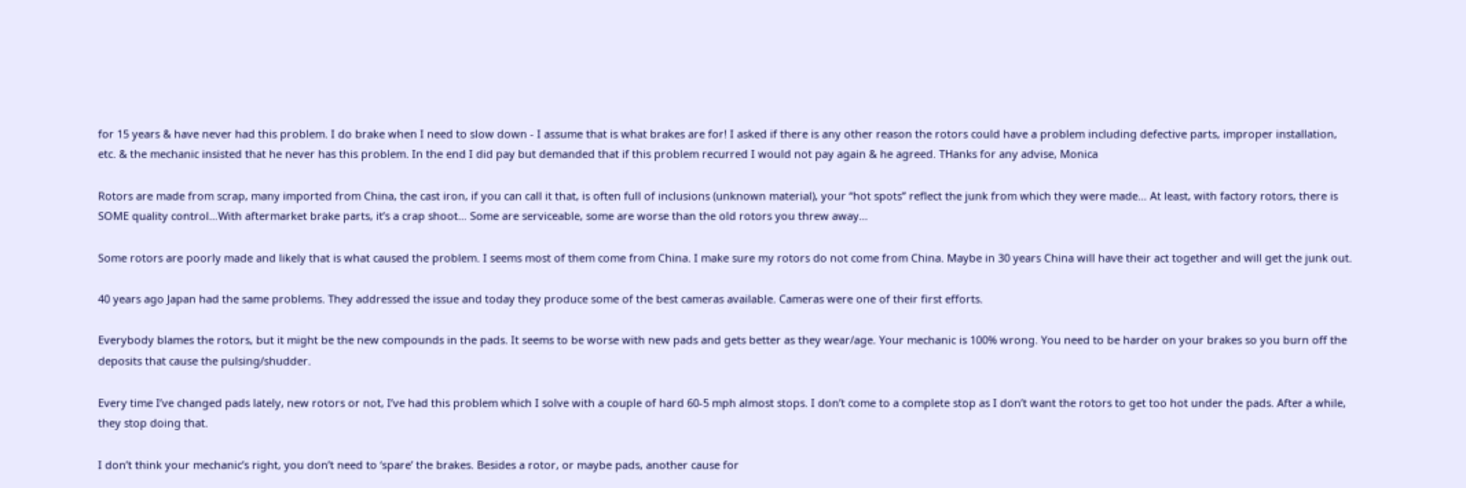for 15 years & have never had this problem. I do brake when I need to slow down - I assume that is what brakes are for! I asked if there is any other reason the rotors could have a problem including defective parts, improper installation, etc. & the mechanic insisted that he never has this problem. In the end I did pay but demanded that if this problem recurred I would not pay again & he agreed. THanks for any advise, Monica

Rotors are made from scrap, many imported from China, the cast iron, if you can call it that, is often full of inclusions (unknown material), your “hot spots” reflect the junk from which they were made… At least, with factory rotors, there is SOME quality control…With aftermarket brake parts, it’s a crap shoot… Some are serviceable, some are worse than the old rotors you threw away…

Some rotors are poorly made and likely that is what caused the problem. I seems most of them come from China. I make sure my rotors do not come from China. Maybe in 30 years China will have their act together and will get the junk out.

40 years ago Japan had the same problems. They addressed the issue and today they produce some of the best cameras available. Cameras were one of their first efforts.

Everybody blames the rotors, but it might be the new compounds in the pads. It seems to be worse with new pads and gets better as they wear/age. Your mechanic is 100% wrong. You need to be harder on your brakes so you burn off the deposits that cause the pulsing/shudder.

Every time I’ve changed pads lately, new rotors or not, I’ve had this problem which I solve with a couple of hard 60-5 mph almost stops. I don’t come to a complete stop as I don’t want the rotors to get too hot under the pads. After a while, they stop doing that.

I don’t think your mechanic’s right, you don’t need to ‘spare’ the brakes. Besides a rotor, or maybe pads, another cause for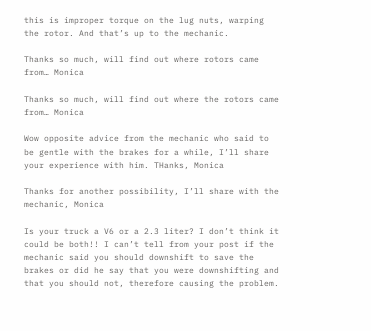this is improper torque on the lug nuts, warping the rotor. And that’s up to the mechanic.

Thanks so much, will find out where rotors came from… Monica

Thanks so much, will find out where the rotors came from… Monica

Wow opposite advice from the mechanic who said to be gentle with the brakes for a while, I’ll share your experience with him. THanks, Monica

Thanks for another possibility, I’ll share with the mechanic, Monica

Is your truck a V6 or a 2.3 liter? I don’t think it could be both!! I can’t tell from your post if the mechanic said you should downshift to save the brakes or did he say that you were downshifting and that you should not, therefore causing the problem.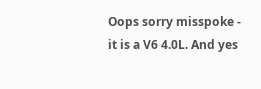Oops sorry misspoke - it is a V6 4.0L. And yes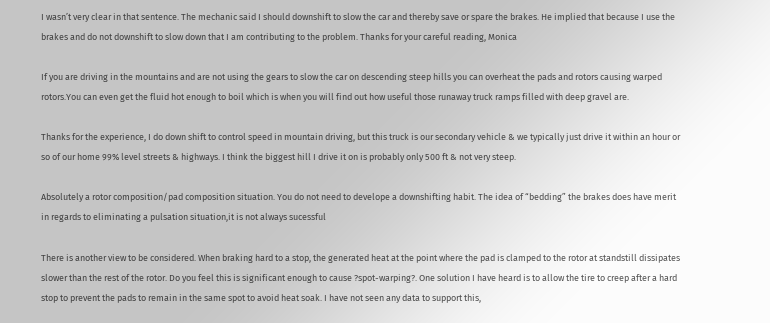I wasn’t very clear in that sentence. The mechanic said I should downshift to slow the car and thereby save or spare the brakes. He implied that because I use the brakes and do not downshift to slow down that I am contributing to the problem. Thanks for your careful reading, Monica

If you are driving in the mountains and are not using the gears to slow the car on descending steep hills you can overheat the pads and rotors causing warped rotors.You can even get the fluid hot enough to boil which is when you will find out how useful those runaway truck ramps filled with deep gravel are.

Thanks for the experience, I do down shift to control speed in mountain driving, but this truck is our secondary vehicle & we typically just drive it within an hour or so of our home 99% level streets & highways. I think the biggest hill I drive it on is probably only 500 ft & not very steep.

Absolutely a rotor composition/pad composition situation. You do not need to develope a downshifting habit. The idea of “bedding” the brakes does have merit in regards to eliminating a pulsation situation,it is not always sucessful

There is another view to be considered. When braking hard to a stop, the generated heat at the point where the pad is clamped to the rotor at standstill dissipates slower than the rest of the rotor. Do you feel this is significant enough to cause ?spot-warping?. One solution I have heard is to allow the tire to creep after a hard stop to prevent the pads to remain in the same spot to avoid heat soak. I have not seen any data to support this,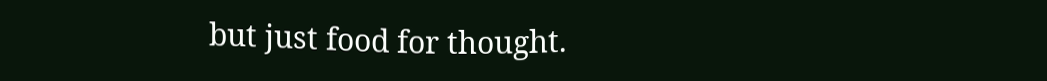but just food for thought.